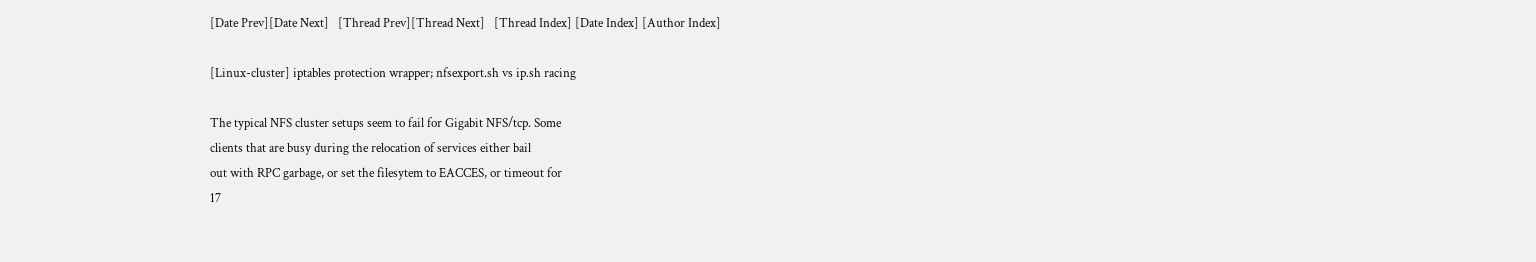[Date Prev][Date Next]   [Thread Prev][Thread Next]   [Thread Index] [Date Index] [Author Index]

[Linux-cluster] iptables protection wrapper; nfsexport.sh vs ip.sh racing

The typical NFS cluster setups seem to fail for Gigabit NFS/tcp. Some
clients that are busy during the relocation of services either bail
out with RPC garbage, or set the filesytem to EACCES, or timeout for
17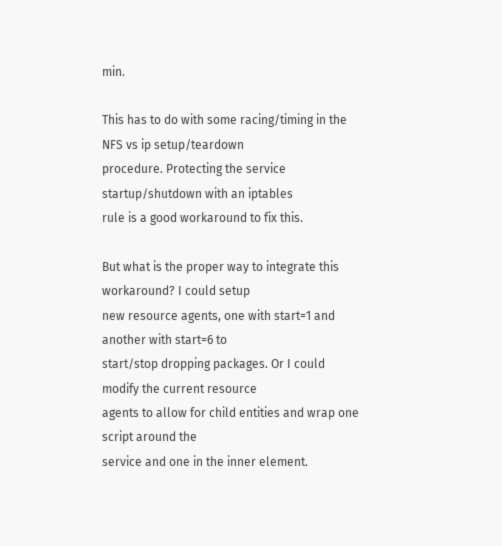min.

This has to do with some racing/timing in the NFS vs ip setup/teardown
procedure. Protecting the service startup/shutdown with an iptables
rule is a good workaround to fix this.

But what is the proper way to integrate this workaround? I could setup
new resource agents, one with start=1 and another with start=6 to
start/stop dropping packages. Or I could modify the current resource
agents to allow for child entities and wrap one script around the
service and one in the inner element.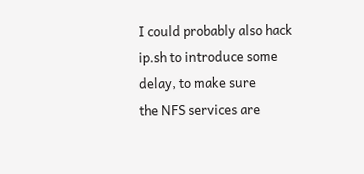I could probably also hack ip.sh to introduce some delay, to make sure
the NFS services are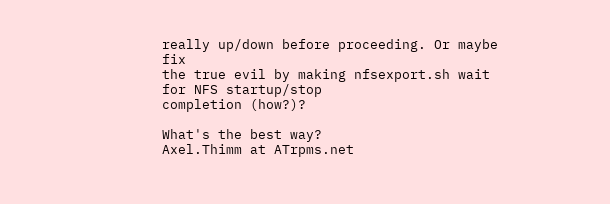really up/down before proceeding. Or maybe fix
the true evil by making nfsexport.sh wait for NFS startup/stop
completion (how?)?

What's the best way?
Axel.Thimm at ATrpms.net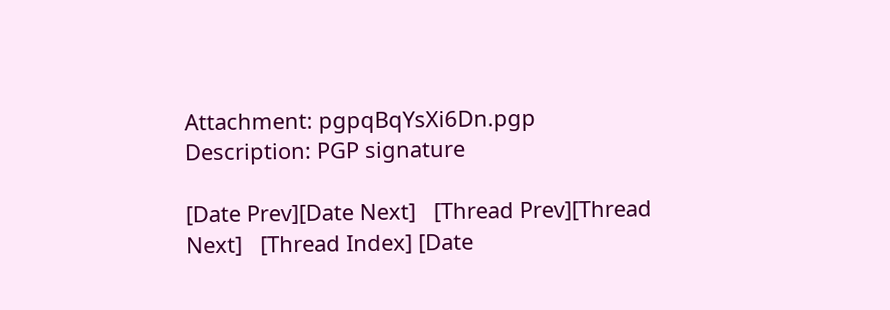Attachment: pgpqBqYsXi6Dn.pgp
Description: PGP signature

[Date Prev][Date Next]   [Thread Prev][Thread Next]   [Thread Index] [Date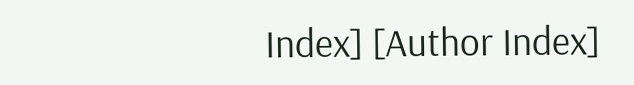Index] [Author Index]